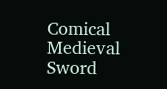Comical Medieval Sword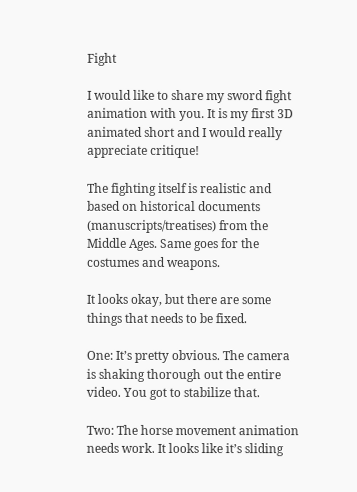Fight

I would like to share my sword fight animation with you. It is my first 3D animated short and I would really appreciate critique!

The fighting itself is realistic and based on historical documents (manuscripts/treatises) from the Middle Ages. Same goes for the costumes and weapons.

It looks okay, but there are some things that needs to be fixed.

One: It’s pretty obvious. The camera is shaking thorough out the entire video. You got to stabilize that.

Two: The horse movement animation needs work. It looks like it’s sliding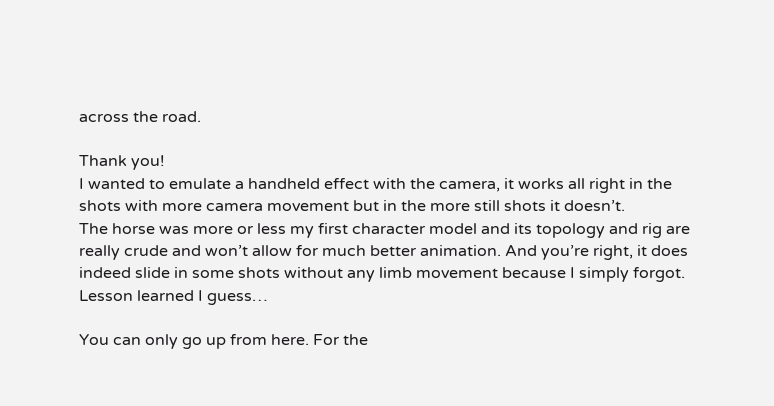across the road.

Thank you!
I wanted to emulate a handheld effect with the camera, it works all right in the shots with more camera movement but in the more still shots it doesn’t.
The horse was more or less my first character model and its topology and rig are really crude and won’t allow for much better animation. And you’re right, it does indeed slide in some shots without any limb movement because I simply forgot. Lesson learned I guess…

You can only go up from here. For the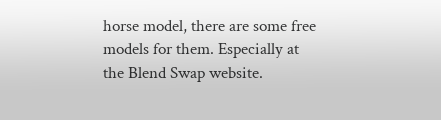horse model, there are some free models for them. Especially at the Blend Swap website.